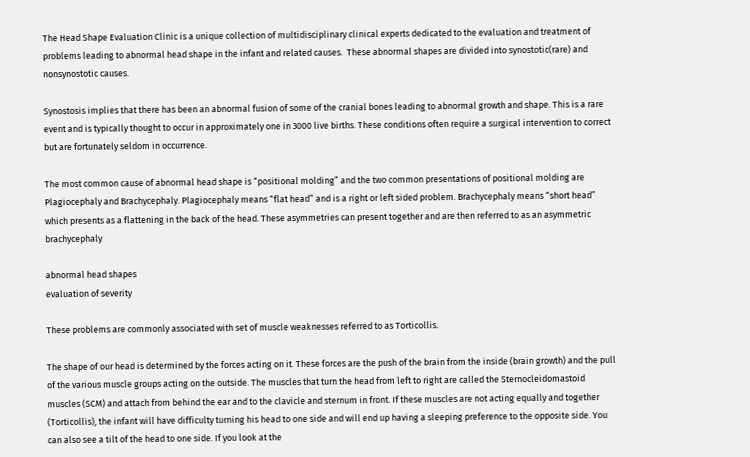The Head Shape Evaluation Clinic is a unique collection of multidisciplinary clinical experts dedicated to the evaluation and treatment of problems leading to abnormal head shape in the infant and related causes.  These abnormal shapes are divided into synostotic(rare) and nonsynostotic causes.

Synostosis implies that there has been an abnormal fusion of some of the cranial bones leading to abnormal growth and shape. This is a rare event and is typically thought to occur in approximately one in 3000 live births. These conditions often require a surgical intervention to correct but are fortunately seldom in occurrence.

The most common cause of abnormal head shape is “positional molding” and the two common presentations of positional molding are Plagiocephaly and Brachycephaly. Plagiocephaly means “flat head” and is a right or left sided problem. Brachycephaly means “short head” which presents as a flattening in the back of the head. These asymmetries can present together and are then referred to as an asymmetric brachycephaly

abnormal head shapes
evaluation of severity

These problems are commonly associated with set of muscle weaknesses referred to as Torticollis.

The shape of our head is determined by the forces acting on it. These forces are the push of the brain from the inside (brain growth) and the pull of the various muscle groups acting on the outside. The muscles that turn the head from left to right are called the Sternocleidomastoid muscles (SCM) and attach from behind the ear and to the clavicle and sternum in front. If these muscles are not acting equally and together (Torticollis), the infant will have difficulty turning his head to one side and will end up having a sleeping preference to the opposite side. You can also see a tilt of the head to one side. If you look at the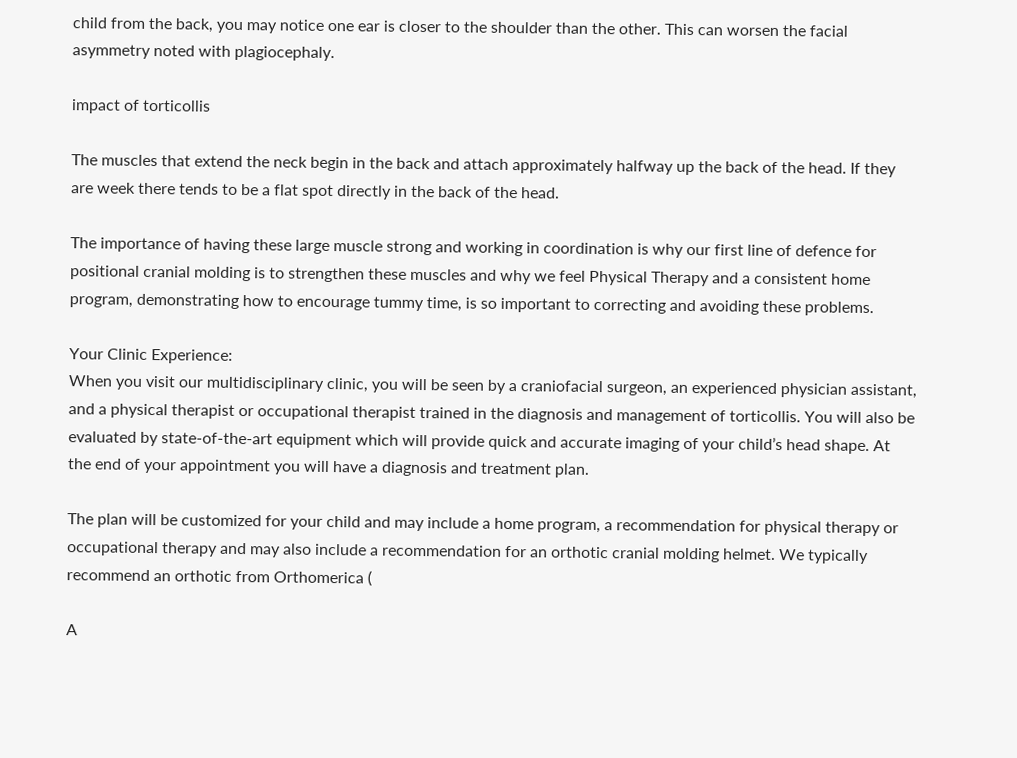child from the back, you may notice one ear is closer to the shoulder than the other. This can worsen the facial asymmetry noted with plagiocephaly.

impact of torticollis

The muscles that extend the neck begin in the back and attach approximately halfway up the back of the head. If they are week there tends to be a flat spot directly in the back of the head.

The importance of having these large muscle strong and working in coordination is why our first line of defence for positional cranial molding is to strengthen these muscles and why we feel Physical Therapy and a consistent home program, demonstrating how to encourage tummy time, is so important to correcting and avoiding these problems.

Your Clinic Experience:
When you visit our multidisciplinary clinic, you will be seen by a craniofacial surgeon, an experienced physician assistant, and a physical therapist or occupational therapist trained in the diagnosis and management of torticollis. You will also be evaluated by state-of-the-art equipment which will provide quick and accurate imaging of your child’s head shape. At the end of your appointment you will have a diagnosis and treatment plan.

The plan will be customized for your child and may include a home program, a recommendation for physical therapy or occupational therapy and may also include a recommendation for an orthotic cranial molding helmet. We typically recommend an orthotic from Orthomerica (

A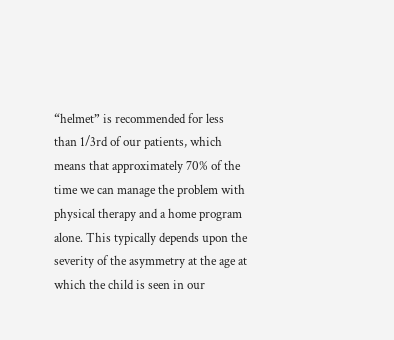“helmet” is recommended for less than 1/3rd of our patients, which means that approximately 70% of the time we can manage the problem with physical therapy and a home program alone. This typically depends upon the severity of the asymmetry at the age at which the child is seen in our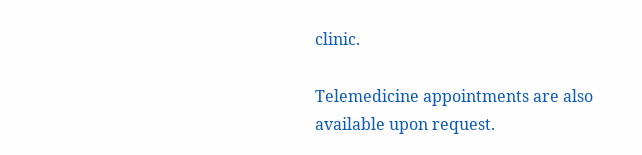clinic.

Telemedicine appointments are also available upon request.